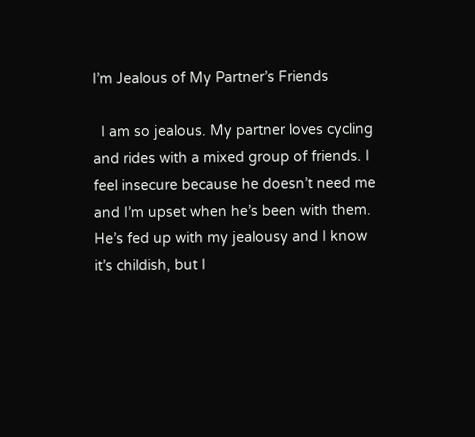I’m Jealous of My Partner’s Friends

  I am so jealous. My partner loves cycling and rides with a mixed group of friends. I feel insecure because he doesn’t need me and I’m upset when he’s been with them. He’s fed up with my jealousy and I know it’s childish, but I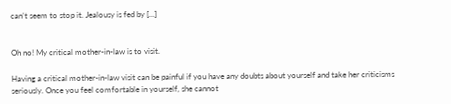can’t seem to stop it. Jealousy is fed by […]


Oh no! My critical mother-in-law is to visit.

Having a critical mother-in-law visit can be painful if you have any doubts about yourself and take her criticisms seriously. Once you feel comfortable in yourself, she cannot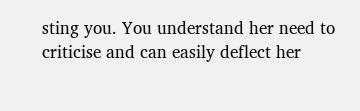sting you. You understand her need to criticise and can easily deflect her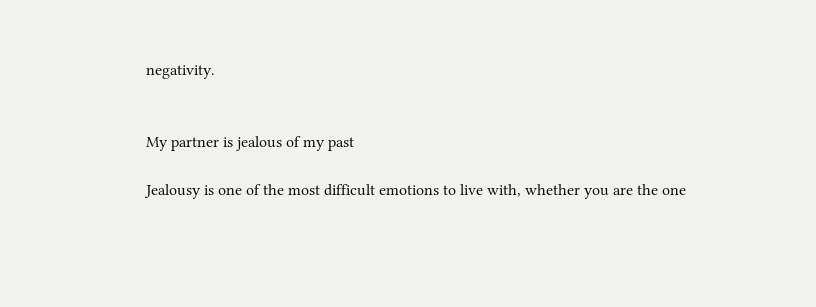negativity.


My partner is jealous of my past

Jealousy is one of the most difficult emotions to live with, whether you are the one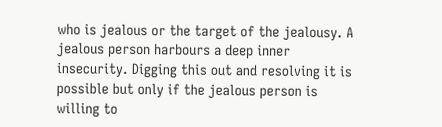who is jealous or the target of the jealousy. A jealous person harbours a deep inner insecurity. Digging this out and resolving it is possible but only if the jealous person is willing to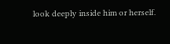look deeply inside him or herself.